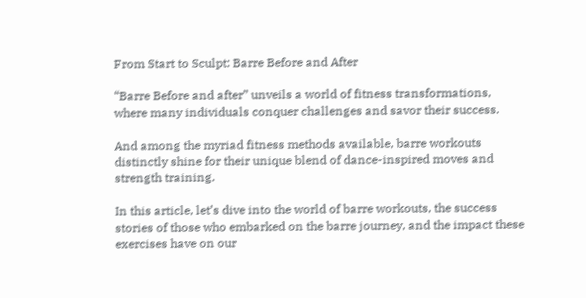From Start to Sculpt: Barre Before and After

“Barre Before and after” unveils a world of fitness transformations, where many individuals conquer challenges and savor their success.

And among the myriad fitness methods available, barre workouts distinctly shine for their unique blend of dance-inspired moves and strength training.

In this article, let’s dive into the world of barre workouts, the success stories of those who embarked on the barre journey, and the impact these exercises have on our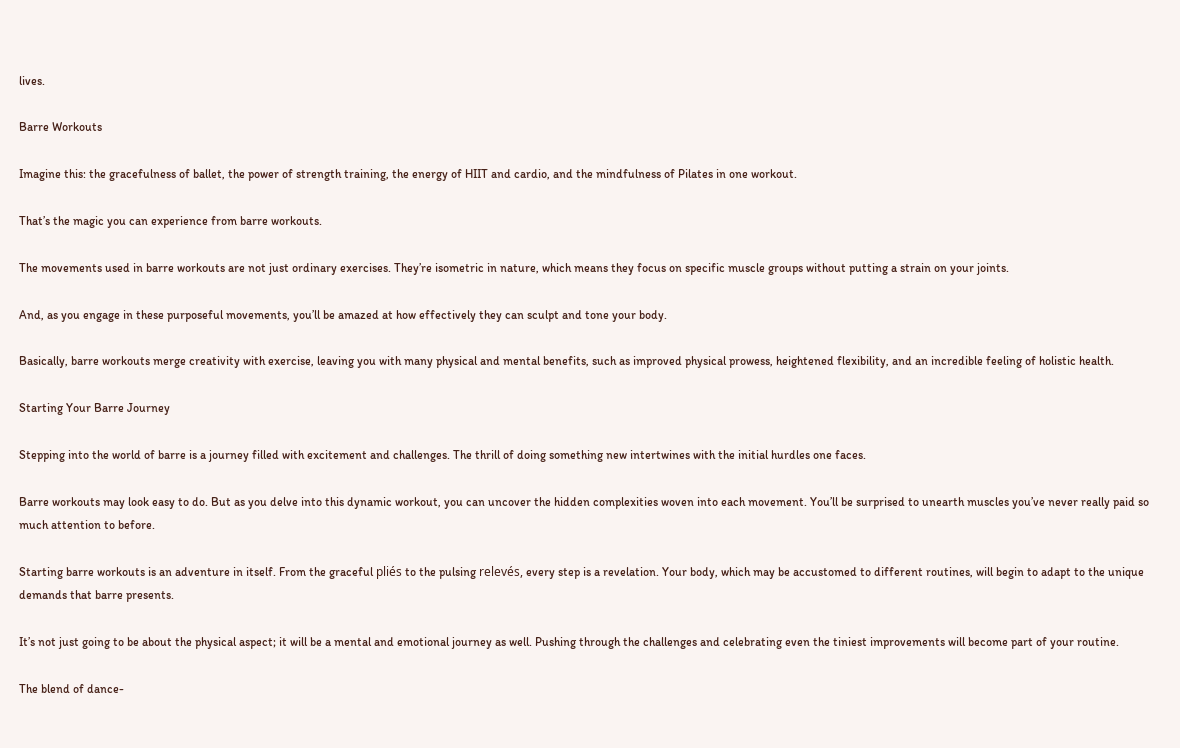lives.

Barre Workouts

Imagine this: the gracefulness of ballet, the power of strength training, the energy of HIIT and cardio, and the mindfulness of Pilates in one workout.

That’s the magic you can experience from barre workouts.

The movements used in barre workouts are not just ordinary exercises. They’re isometric in nature, which means they focus on specific muscle groups without putting a strain on your joints.

And, as you engage in these purposeful movements, you’ll be amazed at how effectively they can sculpt and tone your body.

Basically, barre workouts merge creativity with exercise, leaving you with many physical and mental benefits, such as improved physical prowess, heightened flexibility, and an incredible feeling of holistic health.

Starting Your Barre Journey

Stepping into the world of barre is a journey filled with excitement and challenges. The thrill of doing something new intertwines with the initial hurdles one faces.

Barre workouts may look easy to do. But as you delve into this dynamic workout, you can uncover the hidden complexities woven into each movement. You’ll be surprised to unearth muscles you’ve never really paid so much attention to before.

Starting barre workouts is an adventure in itself. From the graceful pliés to the pulsing relevés, every step is a revelation. Your body, which may be accustomed to different routines, will begin to adapt to the unique demands that barre presents.

It’s not just going to be about the physical aspect; it will be a mental and emotional journey as well. Pushing through the challenges and celebrating even the tiniest improvements will become part of your routine.

The blend of dance-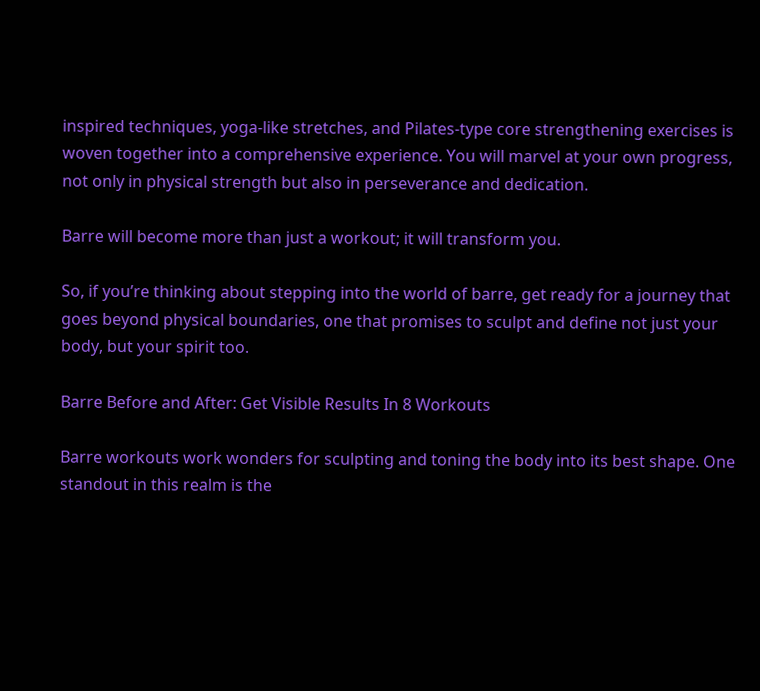inspired techniques, yoga-like stretches, and Pilates-type core strengthening exercises is woven together into a comprehensive experience. You will marvel at your own progress, not only in physical strength but also in perseverance and dedication.

Barre will become more than just a workout; it will transform you.

So, if you’re thinking about stepping into the world of barre, get ready for a journey that goes beyond physical boundaries, one that promises to sculpt and define not just your body, but your spirit too.

Barre Before and After: Get Visible Results In 8 Workouts

Barre workouts work wonders for sculpting and toning the body into its best shape. One standout in this realm is the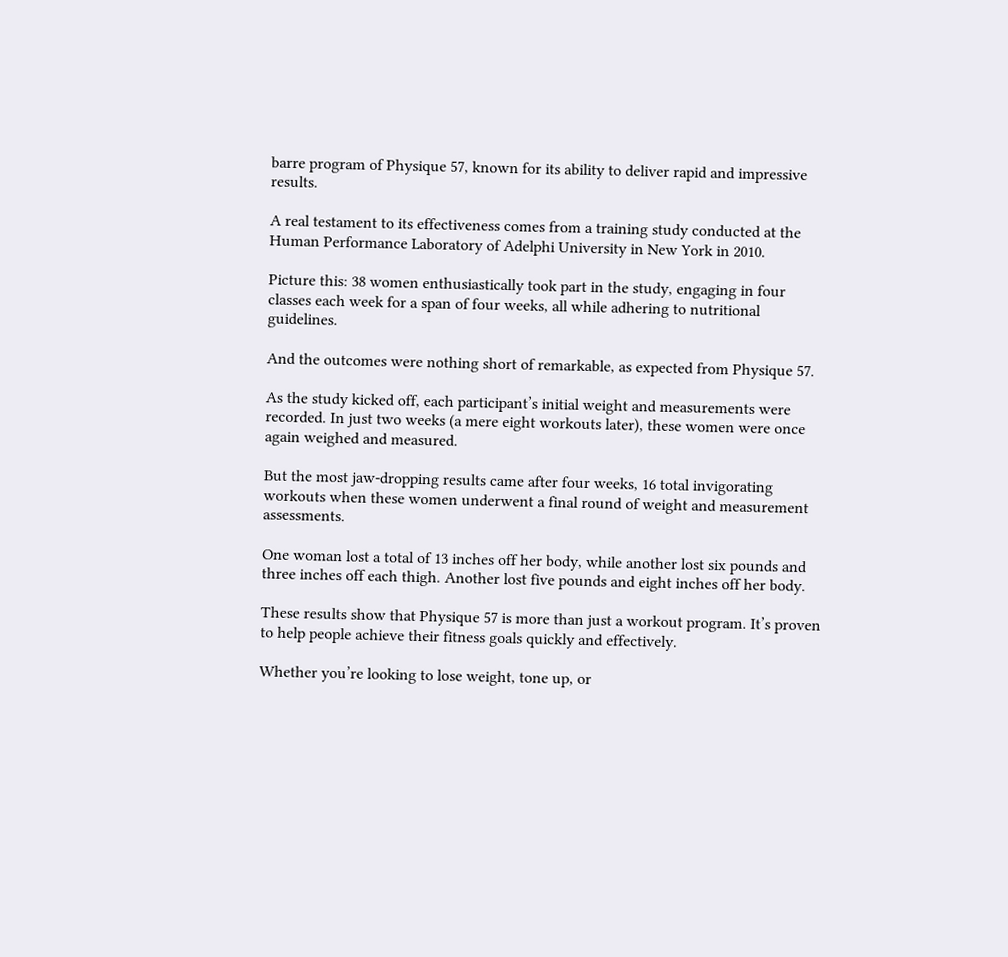barre program of Physique 57, known for its ability to deliver rapid and impressive results.

A real testament to its effectiveness comes from a training study conducted at the Human Performance Laboratory of Adelphi University in New York in 2010.

Picture this: 38 women enthusiastically took part in the study, engaging in four classes each week for a span of four weeks, all while adhering to nutritional guidelines.

And the outcomes were nothing short of remarkable, as expected from Physique 57.

As the study kicked off, each participant’s initial weight and measurements were recorded. In just two weeks (a mere eight workouts later), these women were once again weighed and measured.

But the most jaw-dropping results came after four weeks, 16 total invigorating workouts when these women underwent a final round of weight and measurement assessments.

One woman lost a total of 13 inches off her body, while another lost six pounds and three inches off each thigh. Another lost five pounds and eight inches off her body.

These results show that Physique 57 is more than just a workout program. It’s proven to help people achieve their fitness goals quickly and effectively.

Whether you’re looking to lose weight, tone up, or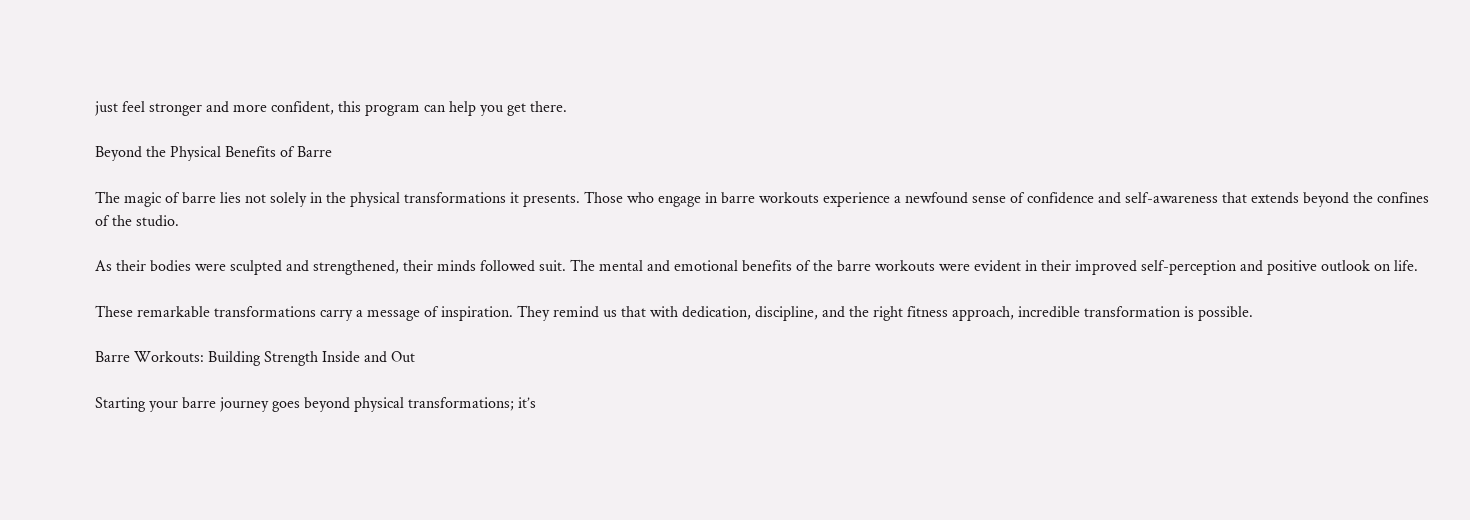just feel stronger and more confident, this program can help you get there.

Beyond the Physical Benefits of Barre

The magic of barre lies not solely in the physical transformations it presents. Those who engage in barre workouts experience a newfound sense of confidence and self-awareness that extends beyond the confines of the studio.

As their bodies were sculpted and strengthened, their minds followed suit. The mental and emotional benefits of the barre workouts were evident in their improved self-perception and positive outlook on life.

These remarkable transformations carry a message of inspiration. They remind us that with dedication, discipline, and the right fitness approach, incredible transformation is possible.

Barre Workouts: Building Strength Inside and Out

Starting your barre journey goes beyond physical transformations; it’s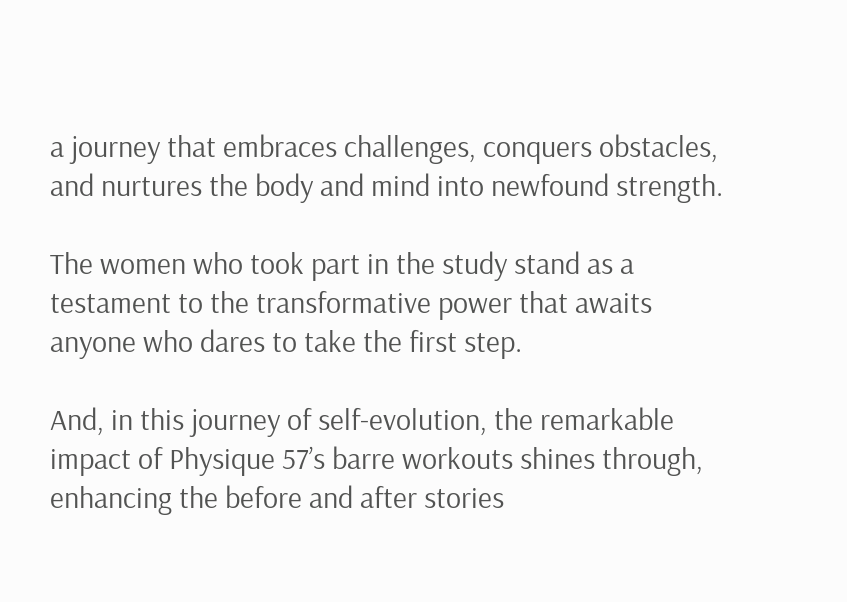a journey that embraces challenges, conquers obstacles, and nurtures the body and mind into newfound strength.

The women who took part in the study stand as a testament to the transformative power that awaits anyone who dares to take the first step.

And, in this journey of self-evolution, the remarkable impact of Physique 57’s barre workouts shines through, enhancing the before and after stories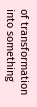of transformation into something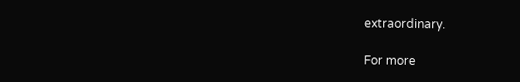extraordinary.

For more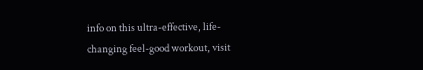info on this ultra-effective, life-changing feel-good workout, visit